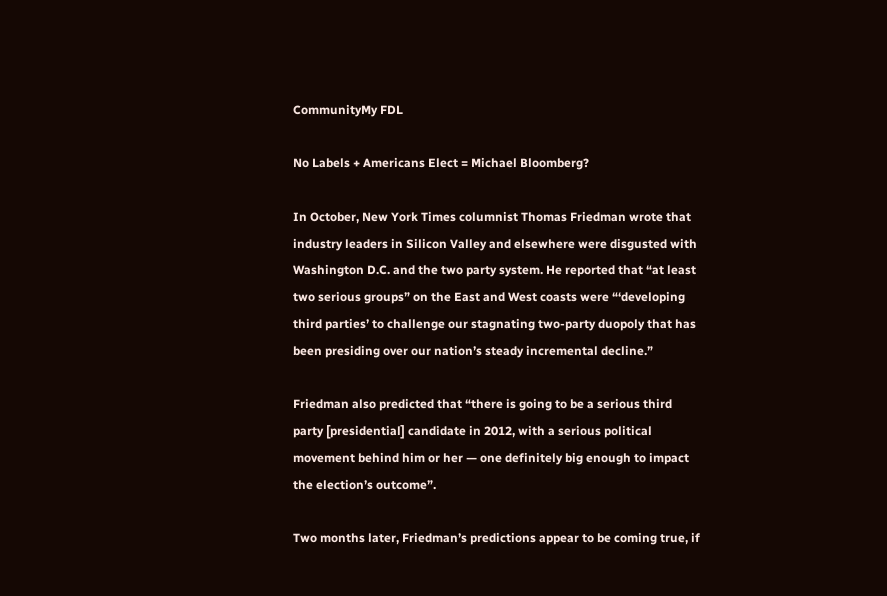CommunityMy FDL

No Labels + Americans Elect = Michael Bloomberg?

In October, New York Times columnist Thomas Friedman wrote that industry leaders in Silicon Valley and elsewhere were disgusted with Washington D.C. and the two party system. He reported that “at least two serious groups” on the East and West coasts were “‘developing third parties’ to challenge our stagnating two-party duopoly that has been presiding over our nation’s steady incremental decline.”

Friedman also predicted that “there is going to be a serious third party [presidential] candidate in 2012, with a serious political movement behind him or her — one definitely big enough to impact the election’s outcome”.

Two months later, Friedman’s predictions appear to be coming true, if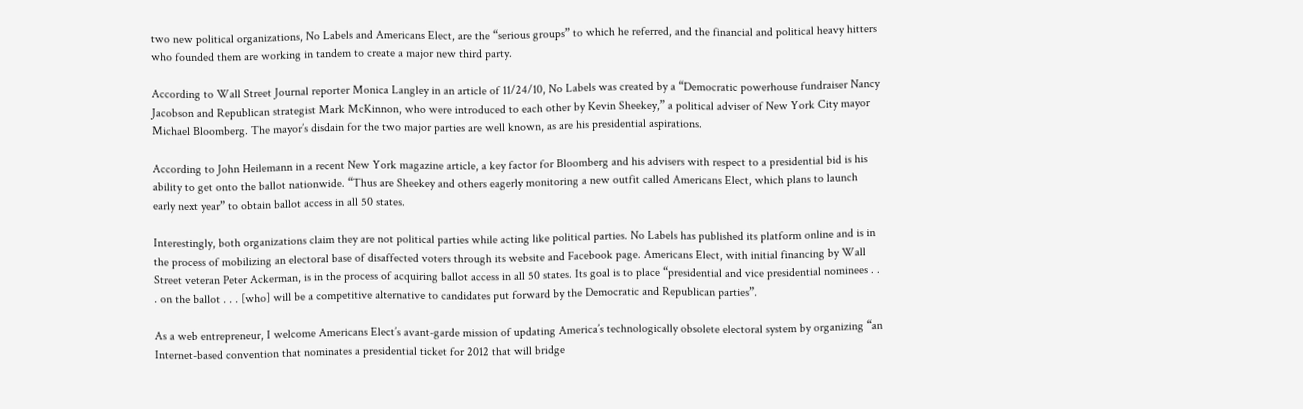two new political organizations, No Labels and Americans Elect, are the “serious groups” to which he referred, and the financial and political heavy hitters who founded them are working in tandem to create a major new third party.

According to Wall Street Journal reporter Monica Langley in an article of 11/24/10, No Labels was created by a “Democratic powerhouse fundraiser Nancy Jacobson and Republican strategist Mark McKinnon, who were introduced to each other by Kevin Sheekey,” a political adviser of New York City mayor Michael Bloomberg. The mayor’s disdain for the two major parties are well known, as are his presidential aspirations.

According to John Heilemann in a recent New York magazine article, a key factor for Bloomberg and his advisers with respect to a presidential bid is his ability to get onto the ballot nationwide. “Thus are Sheekey and others eagerly monitoring a new outfit called Americans Elect, which plans to launch early next year” to obtain ballot access in all 50 states.

Interestingly, both organizations claim they are not political parties while acting like political parties. No Labels has published its platform online and is in the process of mobilizing an electoral base of disaffected voters through its website and Facebook page. Americans Elect, with initial financing by Wall Street veteran Peter Ackerman, is in the process of acquiring ballot access in all 50 states. Its goal is to place “presidential and vice presidential nominees . . . on the ballot . . . [who] will be a competitive alternative to candidates put forward by the Democratic and Republican parties”.

As a web entrepreneur, I welcome Americans Elect’s avant-garde mission of updating America’s technologically obsolete electoral system by organizing “an Internet-based convention that nominates a presidential ticket for 2012 that will bridge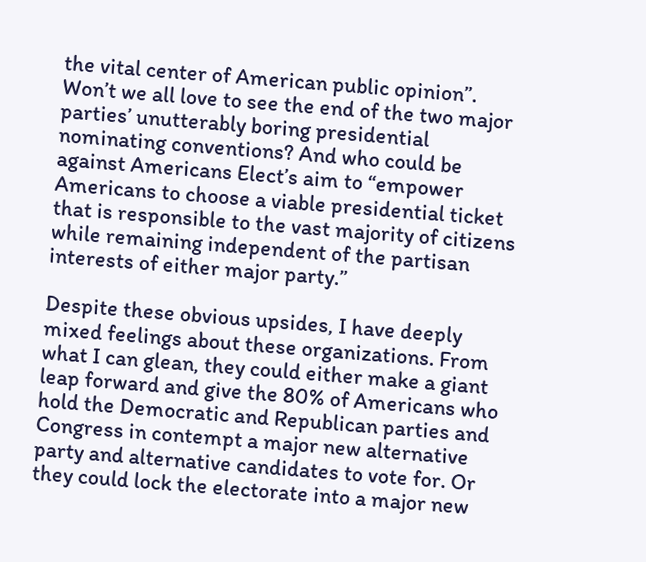the vital center of American public opinion”. Won’t we all love to see the end of the two major parties’ unutterably boring presidential nominating conventions? And who could be against Americans Elect’s aim to “empower Americans to choose a viable presidential ticket that is responsible to the vast majority of citizens while remaining independent of the partisan interests of either major party.”

Despite these obvious upsides, I have deeply mixed feelings about these organizations. From what I can glean, they could either make a giant leap forward and give the 80% of Americans who hold the Democratic and Republican parties and Congress in contempt a major new alternative party and alternative candidates to vote for. Or they could lock the electorate into a major new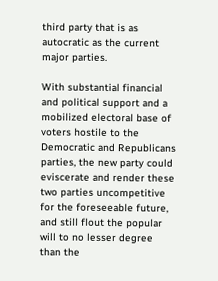third party that is as autocratic as the current major parties.

With substantial financial and political support and a mobilized electoral base of voters hostile to the Democratic and Republicans parties, the new party could eviscerate and render these two parties uncompetitive for the foreseeable future, and still flout the popular will to no lesser degree than the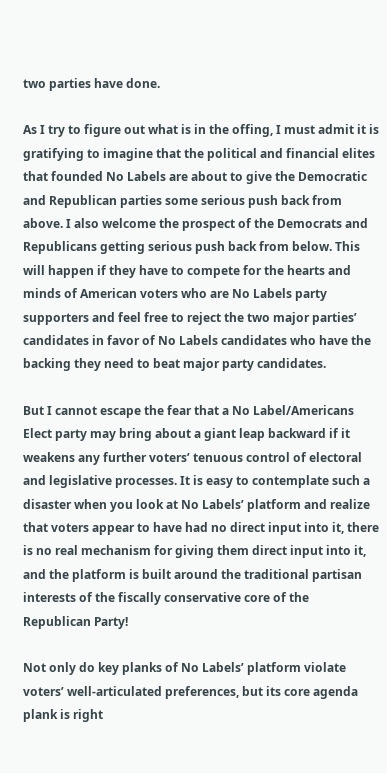two parties have done.

As I try to figure out what is in the offing, I must admit it is gratifying to imagine that the political and financial elites that founded No Labels are about to give the Democratic and Republican parties some serious push back from above. I also welcome the prospect of the Democrats and Republicans getting serious push back from below. This will happen if they have to compete for the hearts and minds of American voters who are No Labels party supporters and feel free to reject the two major parties’ candidates in favor of No Labels candidates who have the backing they need to beat major party candidates.

But I cannot escape the fear that a No Label/Americans Elect party may bring about a giant leap backward if it weakens any further voters’ tenuous control of electoral and legislative processes. It is easy to contemplate such a disaster when you look at No Labels’ platform and realize that voters appear to have had no direct input into it, there is no real mechanism for giving them direct input into it, and the platform is built around the traditional partisan interests of the fiscally conservative core of the Republican Party!

Not only do key planks of No Labels’ platform violate voters’ well-articulated preferences, but its core agenda plank is right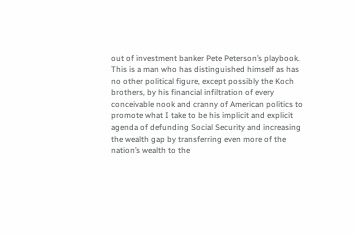out of investment banker Pete Peterson’s playbook. This is a man who has distinguished himself as has no other political figure, except possibly the Koch brothers, by his financial infiltration of every conceivable nook and cranny of American politics to promote what I take to be his implicit and explicit agenda of defunding Social Security and increasing the wealth gap by transferring even more of the nation’s wealth to the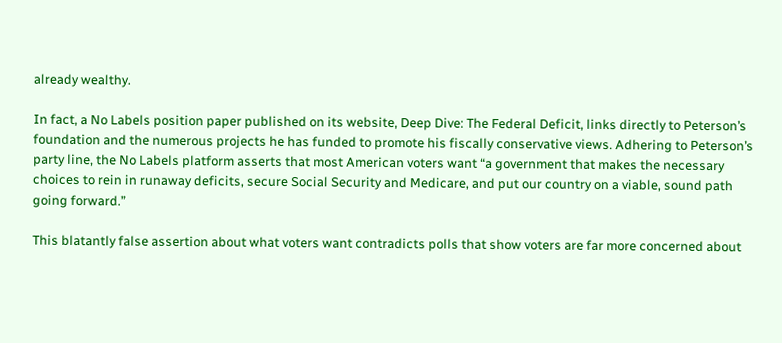already wealthy.

In fact, a No Labels position paper published on its website, Deep Dive: The Federal Deficit, links directly to Peterson’s foundation and the numerous projects he has funded to promote his fiscally conservative views. Adhering to Peterson’s party line, the No Labels platform asserts that most American voters want “a government that makes the necessary choices to rein in runaway deficits, secure Social Security and Medicare, and put our country on a viable, sound path going forward.”

This blatantly false assertion about what voters want contradicts polls that show voters are far more concerned about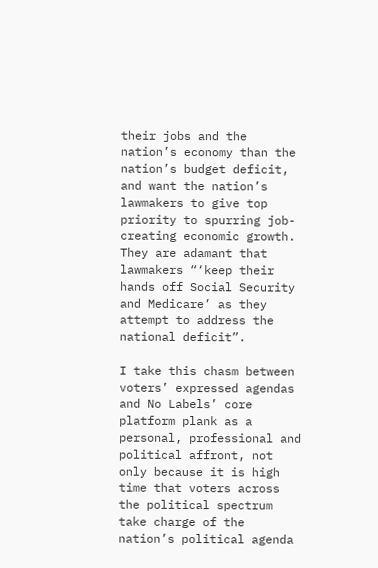their jobs and the nation’s economy than the nation’s budget deficit, and want the nation’s lawmakers to give top priority to spurring job-creating economic growth. They are adamant that lawmakers “‘keep their hands off Social Security and Medicare’ as they attempt to address the national deficit”.

I take this chasm between voters’ expressed agendas and No Labels’ core platform plank as a personal, professional and political affront, not only because it is high time that voters across the political spectrum take charge of the nation’s political agenda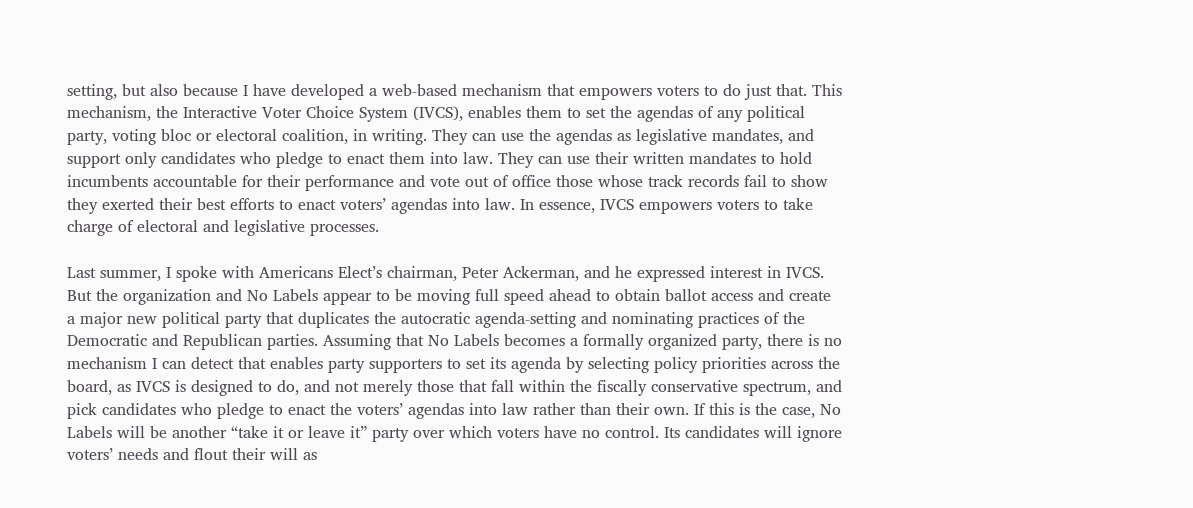setting, but also because I have developed a web-based mechanism that empowers voters to do just that. This mechanism, the Interactive Voter Choice System (IVCS), enables them to set the agendas of any political party, voting bloc or electoral coalition, in writing. They can use the agendas as legislative mandates, and support only candidates who pledge to enact them into law. They can use their written mandates to hold incumbents accountable for their performance and vote out of office those whose track records fail to show they exerted their best efforts to enact voters’ agendas into law. In essence, IVCS empowers voters to take charge of electoral and legislative processes.

Last summer, I spoke with Americans Elect’s chairman, Peter Ackerman, and he expressed interest in IVCS. But the organization and No Labels appear to be moving full speed ahead to obtain ballot access and create a major new political party that duplicates the autocratic agenda-setting and nominating practices of the Democratic and Republican parties. Assuming that No Labels becomes a formally organized party, there is no mechanism I can detect that enables party supporters to set its agenda by selecting policy priorities across the board, as IVCS is designed to do, and not merely those that fall within the fiscally conservative spectrum, and pick candidates who pledge to enact the voters’ agendas into law rather than their own. If this is the case, No Labels will be another “take it or leave it” party over which voters have no control. Its candidates will ignore voters’ needs and flout their will as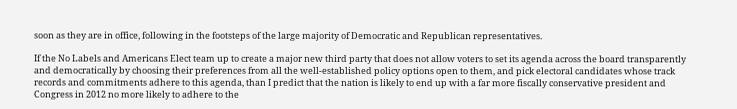soon as they are in office, following in the footsteps of the large majority of Democratic and Republican representatives.

If the No Labels and Americans Elect team up to create a major new third party that does not allow voters to set its agenda across the board transparently and democratically by choosing their preferences from all the well-established policy options open to them, and pick electoral candidates whose track records and commitments adhere to this agenda, than I predict that the nation is likely to end up with a far more fiscally conservative president and Congress in 2012 no more likely to adhere to the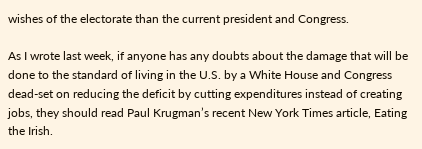wishes of the electorate than the current president and Congress.

As I wrote last week, if anyone has any doubts about the damage that will be done to the standard of living in the U.S. by a White House and Congress dead-set on reducing the deficit by cutting expenditures instead of creating jobs, they should read Paul Krugman’s recent New York Times article, Eating the Irish.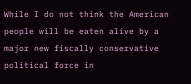While I do not think the American people will be eaten alive by a major new fiscally conservative political force in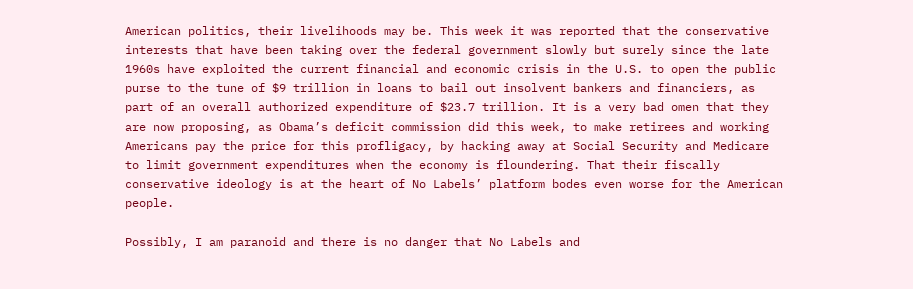American politics, their livelihoods may be. This week it was reported that the conservative interests that have been taking over the federal government slowly but surely since the late 1960s have exploited the current financial and economic crisis in the U.S. to open the public purse to the tune of $9 trillion in loans to bail out insolvent bankers and financiers, as part of an overall authorized expenditure of $23.7 trillion. It is a very bad omen that they are now proposing, as Obama’s deficit commission did this week, to make retirees and working Americans pay the price for this profligacy, by hacking away at Social Security and Medicare to limit government expenditures when the economy is floundering. That their fiscally conservative ideology is at the heart of No Labels’ platform bodes even worse for the American people.

Possibly, I am paranoid and there is no danger that No Labels and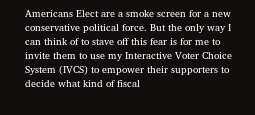Americans Elect are a smoke screen for a new conservative political force. But the only way I can think of to stave off this fear is for me to invite them to use my Interactive Voter Choice System (IVCS) to empower their supporters to decide what kind of fiscal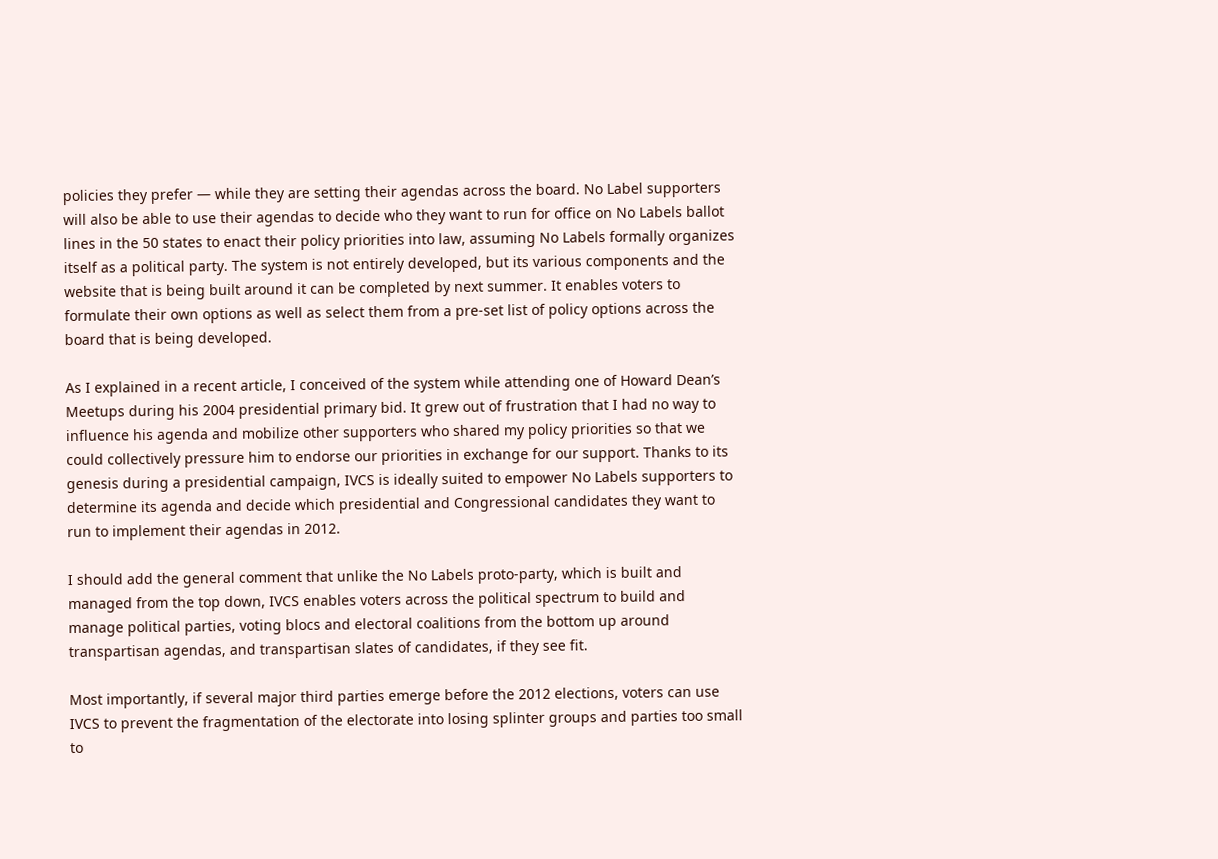policies they prefer — while they are setting their agendas across the board. No Label supporters will also be able to use their agendas to decide who they want to run for office on No Labels ballot lines in the 50 states to enact their policy priorities into law, assuming No Labels formally organizes itself as a political party. The system is not entirely developed, but its various components and the website that is being built around it can be completed by next summer. It enables voters to formulate their own options as well as select them from a pre-set list of policy options across the board that is being developed.

As I explained in a recent article, I conceived of the system while attending one of Howard Dean’s Meetups during his 2004 presidential primary bid. It grew out of frustration that I had no way to influence his agenda and mobilize other supporters who shared my policy priorities so that we could collectively pressure him to endorse our priorities in exchange for our support. Thanks to its genesis during a presidential campaign, IVCS is ideally suited to empower No Labels supporters to determine its agenda and decide which presidential and Congressional candidates they want to run to implement their agendas in 2012.

I should add the general comment that unlike the No Labels proto-party, which is built and managed from the top down, IVCS enables voters across the political spectrum to build and manage political parties, voting blocs and electoral coalitions from the bottom up around transpartisan agendas, and transpartisan slates of candidates, if they see fit.

Most importantly, if several major third parties emerge before the 2012 elections, voters can use IVCS to prevent the fragmentation of the electorate into losing splinter groups and parties too small to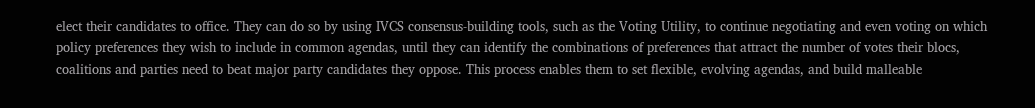elect their candidates to office. They can do so by using IVCS consensus-building tools, such as the Voting Utility, to continue negotiating and even voting on which policy preferences they wish to include in common agendas, until they can identify the combinations of preferences that attract the number of votes their blocs, coalitions and parties need to beat major party candidates they oppose. This process enables them to set flexible, evolving agendas, and build malleable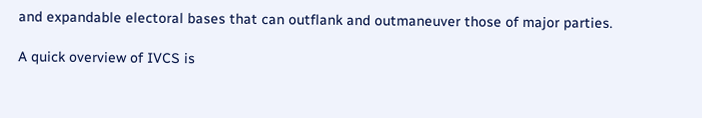and expandable electoral bases that can outflank and outmaneuver those of major parties.

A quick overview of IVCS is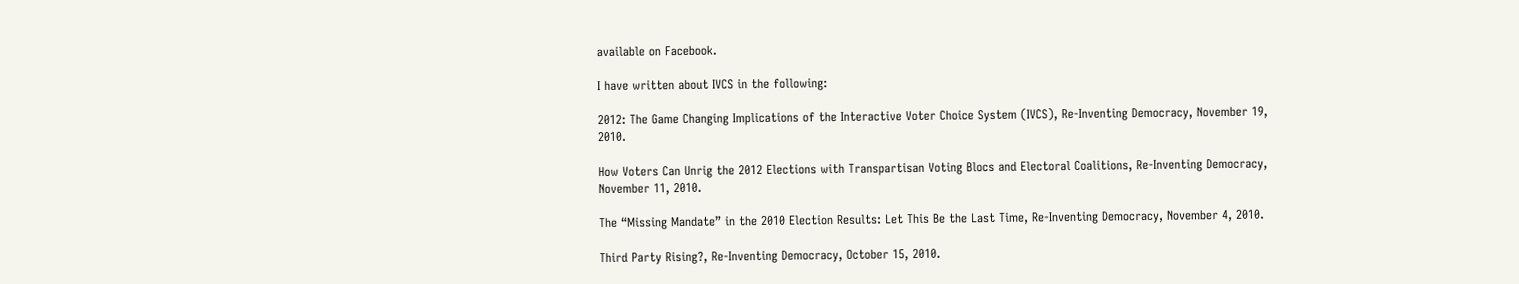available on Facebook.

I have written about IVCS in the following:

2012: The Game Changing Implications of the Interactive Voter Choice System (IVCS), Re-Inventing Democracy, November 19, 2010.

How Voters Can Unrig the 2012 Elections with Transpartisan Voting Blocs and Electoral Coalitions, Re-Inventing Democracy, November 11, 2010.

The “Missing Mandate” in the 2010 Election Results: Let This Be the Last Time, Re-Inventing Democracy, November 4, 2010.

Third Party Rising?, Re-Inventing Democracy, October 15, 2010.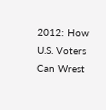2012: How U.S. Voters Can Wrest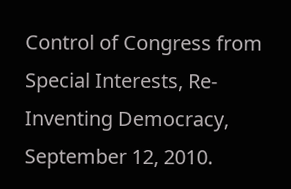Control of Congress from Special Interests, Re-Inventing Democracy, September 12, 2010.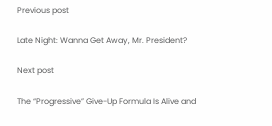Previous post

Late Night: Wanna Get Away, Mr. President?

Next post

The “Progressive” Give-Up Formula Is Alive and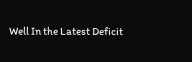Well In the Latest Deficit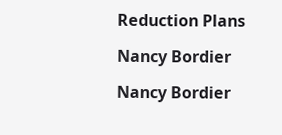Reduction Plans

Nancy Bordier

Nancy Bordier